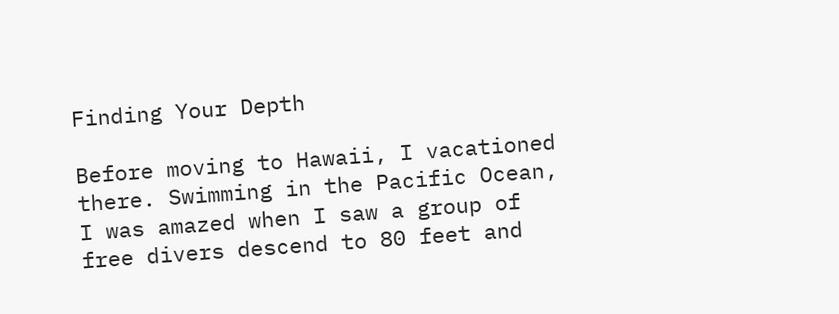Finding Your Depth

Before moving to Hawaii, I vacationed there. Swimming in the Pacific Ocean, I was amazed when I saw a group of free divers descend to 80 feet and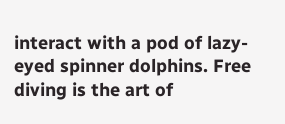interact with a pod of lazy-eyed spinner dolphins. Free diving is the art of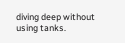diving deep without using tanks.